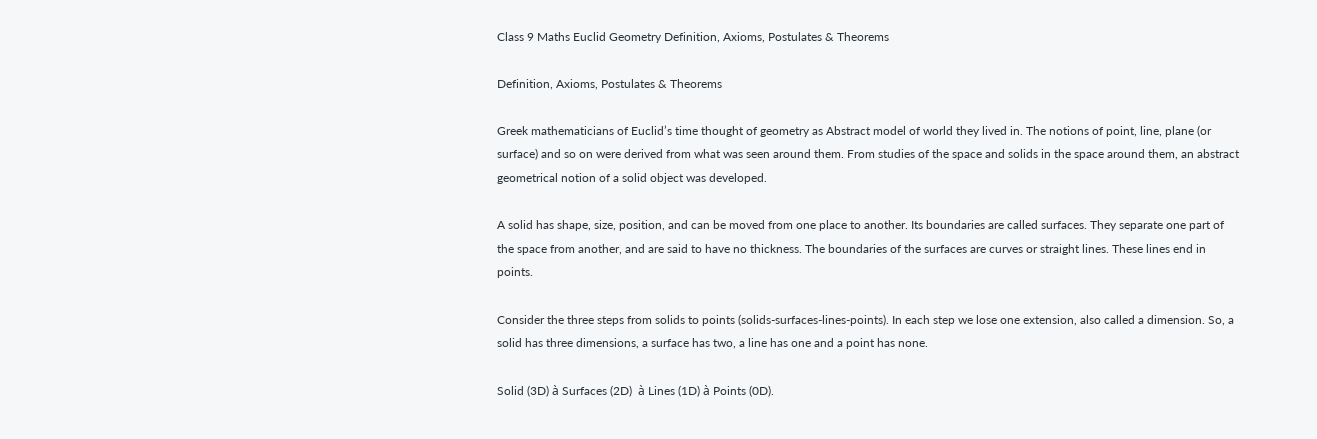Class 9 Maths Euclid Geometry Definition, Axioms, Postulates & Theorems

Definition, Axioms, Postulates & Theorems

Greek mathematicians of Euclid’s time thought of geometry as Abstract model of world they lived in. The notions of point, line, plane (or surface) and so on were derived from what was seen around them. From studies of the space and solids in the space around them, an abstract geometrical notion of a solid object was developed.

A solid has shape, size, position, and can be moved from one place to another. Its boundaries are called surfaces. They separate one part of the space from another, and are said to have no thickness. The boundaries of the surfaces are curves or straight lines. These lines end in points.

Consider the three steps from solids to points (solids-surfaces-lines-points). In each step we lose one extension, also called a dimension. So, a solid has three dimensions, a surface has two, a line has one and a point has none.

Solid (3D) à Surfaces (2D)  à Lines (1D) à Points (0D).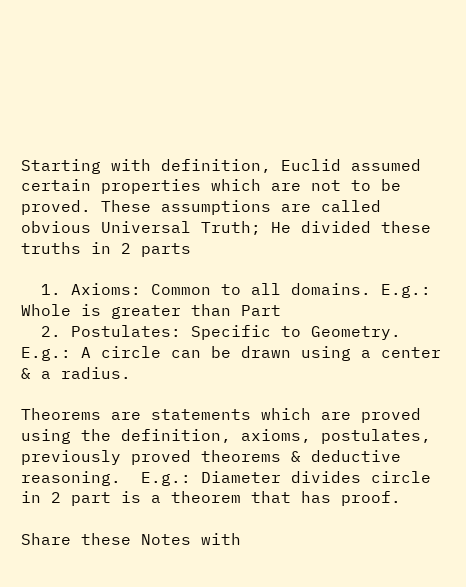Starting with definition, Euclid assumed certain properties which are not to be proved. These assumptions are called obvious Universal Truth; He divided these truths in 2 parts

  1. Axioms: Common to all domains. E.g.: Whole is greater than Part
  2. Postulates: Specific to Geometry. E.g.: A circle can be drawn using a center & a radius.

Theorems are statements which are proved using the definition, axioms, postulates, previously proved theorems & deductive reasoning.  E.g.: Diameter divides circle in 2 part is a theorem that has proof.

Share these Notes with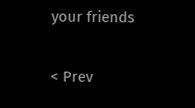your friends

< Prev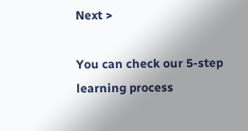Next >

You can check our 5-step learning process